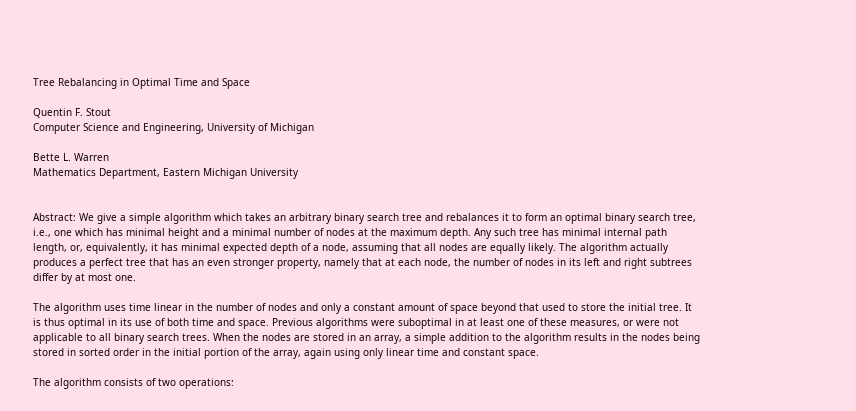Tree Rebalancing in Optimal Time and Space

Quentin F. Stout
Computer Science and Engineering, University of Michigan

Bette L. Warren
Mathematics Department, Eastern Michigan University


Abstract: We give a simple algorithm which takes an arbitrary binary search tree and rebalances it to form an optimal binary search tree, i.e., one which has minimal height and a minimal number of nodes at the maximum depth. Any such tree has minimal internal path length, or, equivalently, it has minimal expected depth of a node, assuming that all nodes are equally likely. The algorithm actually produces a perfect tree that has an even stronger property, namely that at each node, the number of nodes in its left and right subtrees differ by at most one.

The algorithm uses time linear in the number of nodes and only a constant amount of space beyond that used to store the initial tree. It is thus optimal in its use of both time and space. Previous algorithms were suboptimal in at least one of these measures, or were not applicable to all binary search trees. When the nodes are stored in an array, a simple addition to the algorithm results in the nodes being stored in sorted order in the initial portion of the array, again using only linear time and constant space.

The algorithm consists of two operations: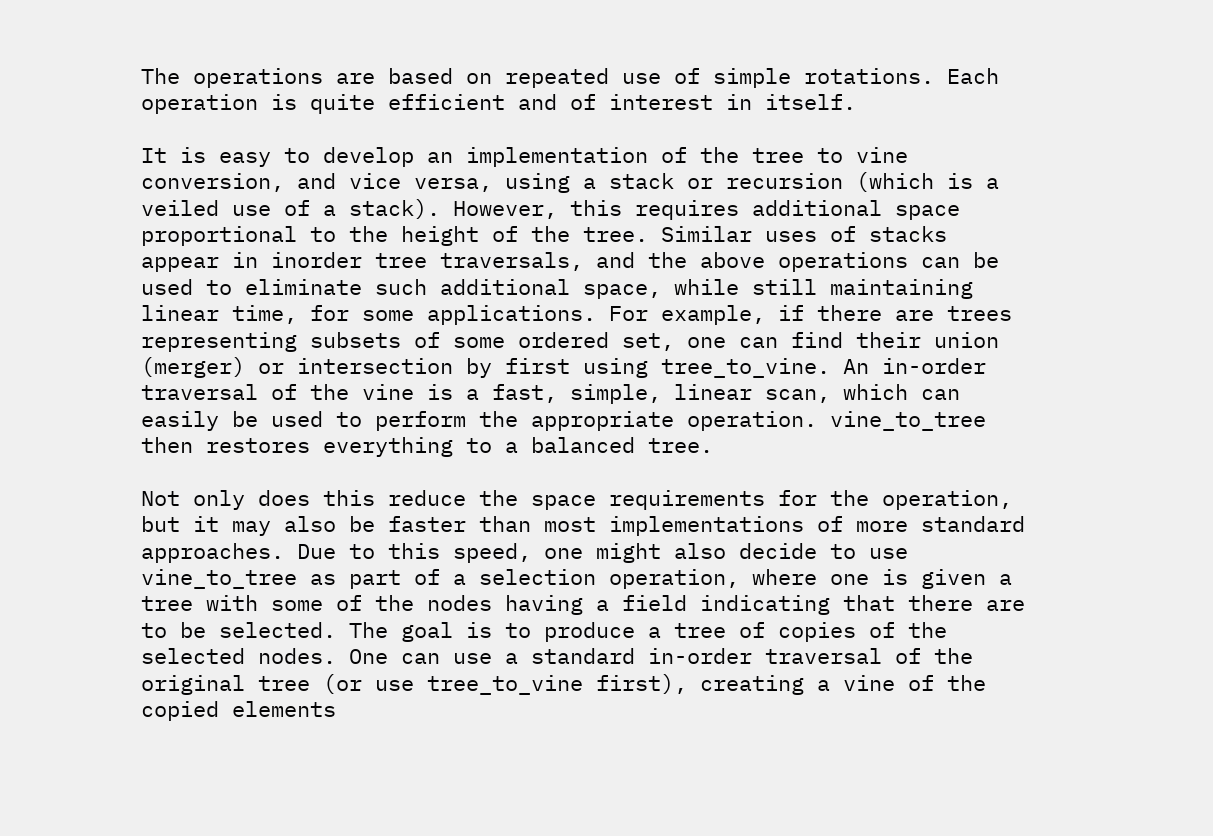The operations are based on repeated use of simple rotations. Each operation is quite efficient and of interest in itself.

It is easy to develop an implementation of the tree to vine conversion, and vice versa, using a stack or recursion (which is a veiled use of a stack). However, this requires additional space proportional to the height of the tree. Similar uses of stacks appear in inorder tree traversals, and the above operations can be used to eliminate such additional space, while still maintaining linear time, for some applications. For example, if there are trees representing subsets of some ordered set, one can find their union (merger) or intersection by first using tree_to_vine. An in-order traversal of the vine is a fast, simple, linear scan, which can easily be used to perform the appropriate operation. vine_to_tree then restores everything to a balanced tree.

Not only does this reduce the space requirements for the operation, but it may also be faster than most implementations of more standard approaches. Due to this speed, one might also decide to use vine_to_tree as part of a selection operation, where one is given a tree with some of the nodes having a field indicating that there are to be selected. The goal is to produce a tree of copies of the selected nodes. One can use a standard in-order traversal of the original tree (or use tree_to_vine first), creating a vine of the copied elements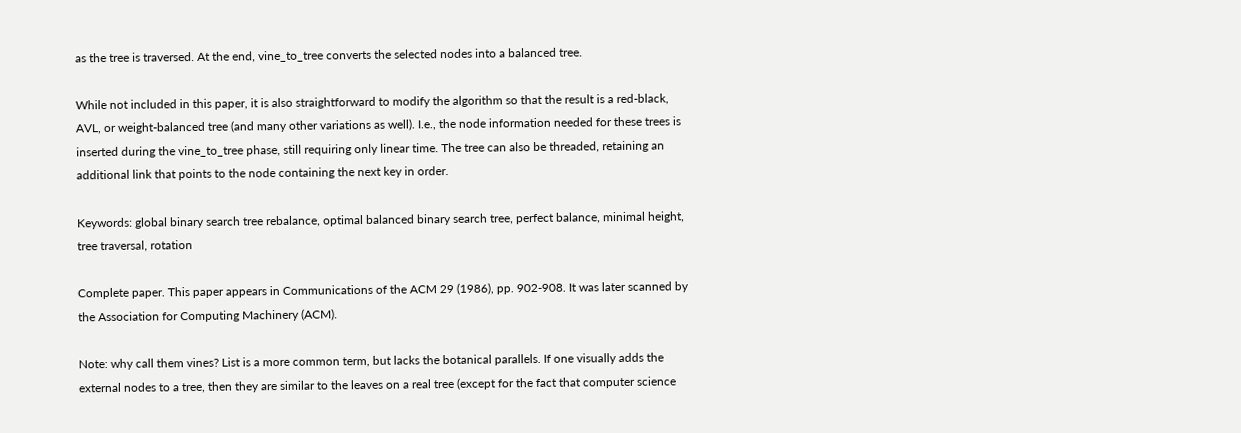as the tree is traversed. At the end, vine_to_tree converts the selected nodes into a balanced tree.

While not included in this paper, it is also straightforward to modify the algorithm so that the result is a red-black, AVL, or weight-balanced tree (and many other variations as well). I.e., the node information needed for these trees is inserted during the vine_to_tree phase, still requiring only linear time. The tree can also be threaded, retaining an additional link that points to the node containing the next key in order.

Keywords: global binary search tree rebalance, optimal balanced binary search tree, perfect balance, minimal height, tree traversal, rotation

Complete paper. This paper appears in Communications of the ACM 29 (1986), pp. 902-908. It was later scanned by the Association for Computing Machinery (ACM).

Note: why call them vines? List is a more common term, but lacks the botanical parallels. If one visually adds the external nodes to a tree, then they are similar to the leaves on a real tree (except for the fact that computer science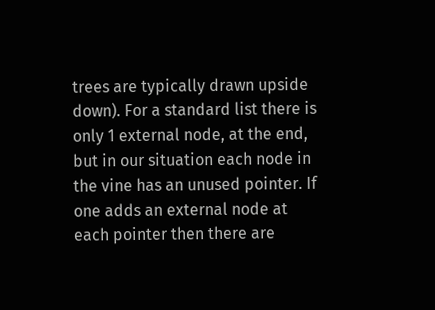trees are typically drawn upside down). For a standard list there is only 1 external node, at the end, but in our situation each node in the vine has an unused pointer. If one adds an external node at each pointer then there are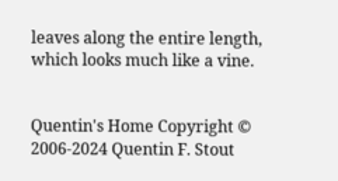leaves along the entire length, which looks much like a vine.


Quentin's Home Copyright © 2006-2024 Quentin F. Stout